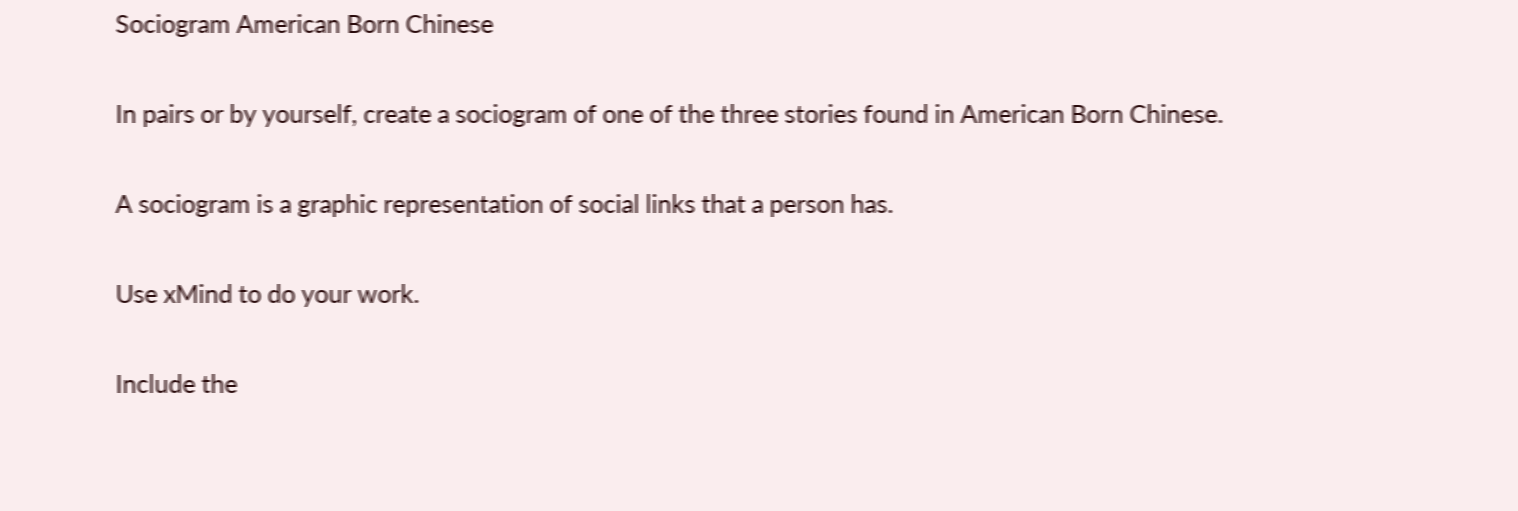Sociogram American Born Chinese

In pairs or by yourself, create a sociogram of one of the three stories found in American Born Chinese.

A sociogram is a graphic representation of social links that a person has.

Use xMind to do your work.

Include the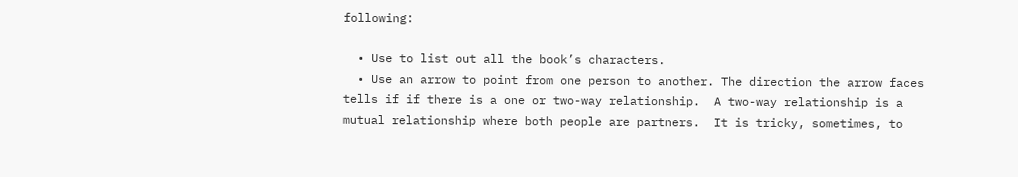following:

  • Use to list out all the book’s characters.
  • Use an arrow to point from one person to another. The direction the arrow faces tells if if there is a one or two-way relationship.  A two-way relationship is a mutual relationship where both people are partners.  It is tricky, sometimes, to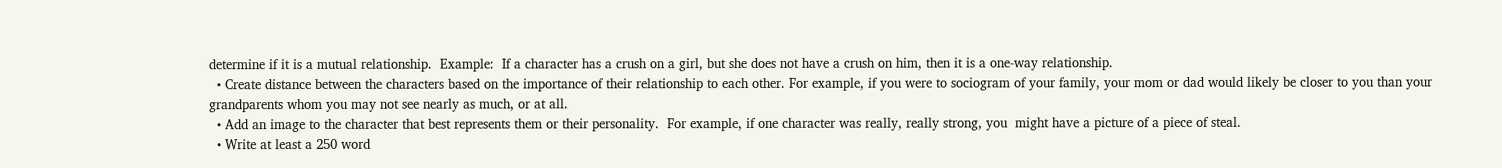determine if it is a mutual relationship.  Example:  If a character has a crush on a girl, but she does not have a crush on him, then it is a one-way relationship.
  • Create distance between the characters based on the importance of their relationship to each other. For example, if you were to sociogram of your family, your mom or dad would likely be closer to you than your grandparents whom you may not see nearly as much, or at all.
  • Add an image to the character that best represents them or their personality.  For example, if one character was really, really strong, you  might have a picture of a piece of steal.
  • Write at least a 250 word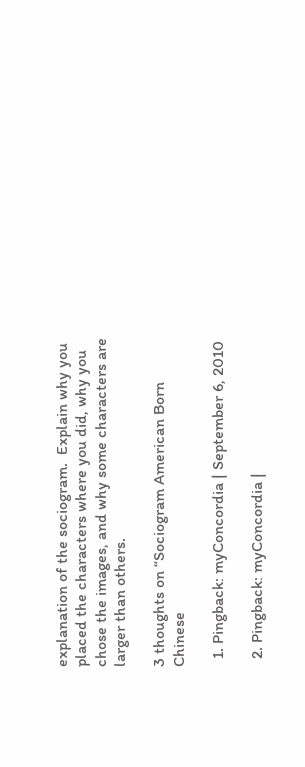explanation of the sociogram.  Explain why you placed the characters where you did, why you chose the images, and why some characters are larger than others.

3 thoughts on “Sociogram American Born Chinese

  1. Pingback: myConcordia | September 6, 2010

  2. Pingback: myConcordia |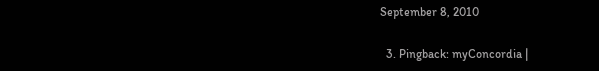September 8, 2010

  3. Pingback: myConcordia |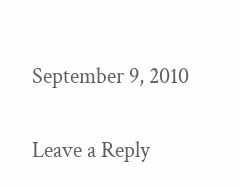September 9, 2010

Leave a Reply